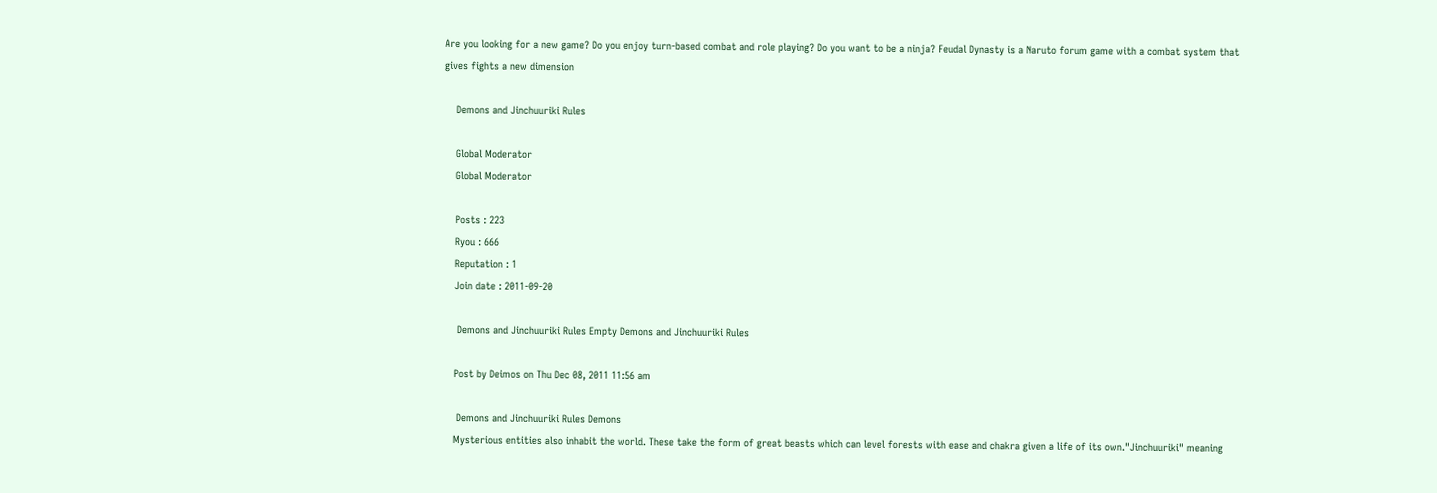Are you looking for a new game? Do you enjoy turn-based combat and role playing? Do you want to be a ninja? Feudal Dynasty is a Naruto forum game with a combat system that gives fights a new dimension

    Demons and Jinchuuriki Rules

    Global Moderator
    Global Moderator

    Posts : 223
    Ryou : 666
    Reputation : 1
    Join date : 2011-09-20

     Demons and Jinchuuriki Rules Empty Demons and Jinchuuriki Rules

    Post by Deimos on Thu Dec 08, 2011 11:56 am

     Demons and Jinchuuriki Rules Demons
    Mysterious entities also inhabit the world. These take the form of great beasts which can level forests with ease and chakra given a life of its own."Jinchuuriki" meaning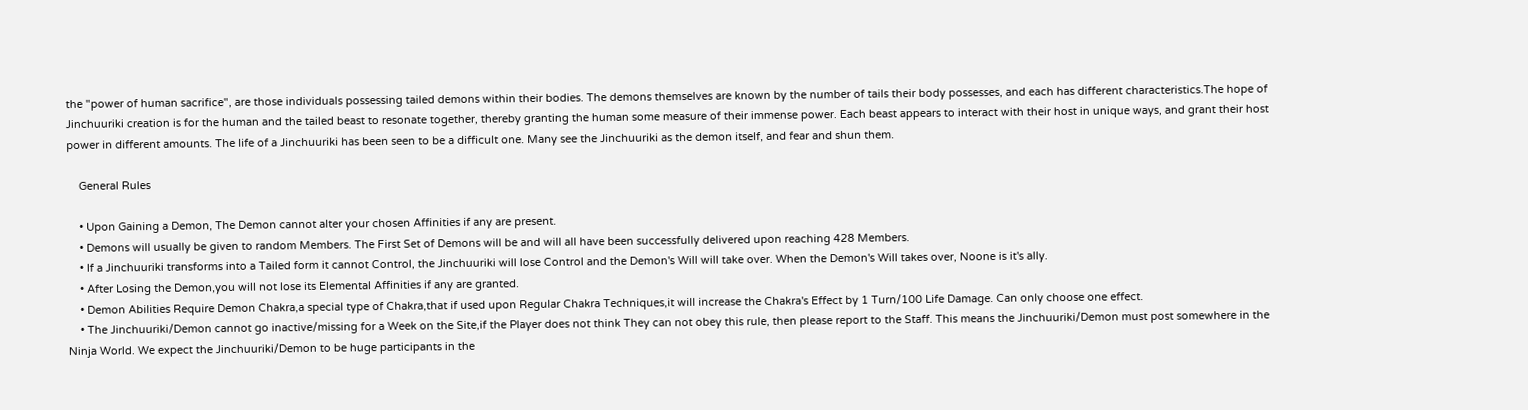the "power of human sacrifice", are those individuals possessing tailed demons within their bodies. The demons themselves are known by the number of tails their body possesses, and each has different characteristics.The hope of Jinchuuriki creation is for the human and the tailed beast to resonate together, thereby granting the human some measure of their immense power. Each beast appears to interact with their host in unique ways, and grant their host power in different amounts. The life of a Jinchuuriki has been seen to be a difficult one. Many see the Jinchuuriki as the demon itself, and fear and shun them.

    General Rules

    • Upon Gaining a Demon, The Demon cannot alter your chosen Affinities if any are present.
    • Demons will usually be given to random Members. The First Set of Demons will be and will all have been successfully delivered upon reaching 428 Members.
    • If a Jinchuuriki transforms into a Tailed form it cannot Control, the Jinchuuriki will lose Control and the Demon's Will will take over. When the Demon's Will takes over, Noone is it's ally.
    • After Losing the Demon,you will not lose its Elemental Affinities if any are granted.
    • Demon Abilities Require Demon Chakra,a special type of Chakra,that if used upon Regular Chakra Techniques,it will increase the Chakra's Effect by 1 Turn/100 Life Damage. Can only choose one effect.
    • The Jinchuuriki/Demon cannot go inactive/missing for a Week on the Site,if the Player does not think They can not obey this rule, then please report to the Staff. This means the Jinchuuriki/Demon must post somewhere in the Ninja World. We expect the Jinchuuriki/Demon to be huge participants in the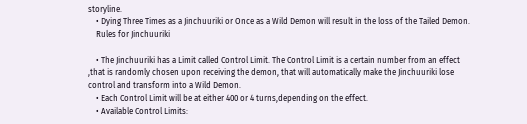storyline.
    • Dying Three Times as a Jinchuuriki or Once as a Wild Demon will result in the loss of the Tailed Demon.
    Rules for Jinchuuriki

    • The Jinchuuriki has a Limit called Control Limit. The Control Limit is a certain number from an effect ,that is randomly chosen upon receiving the demon, that will automatically make the Jinchuuriki lose control and transform into a Wild Demon.
    • Each Control Limit will be at either 400 or 4 turns,depending on the effect.
    • Available Control Limits: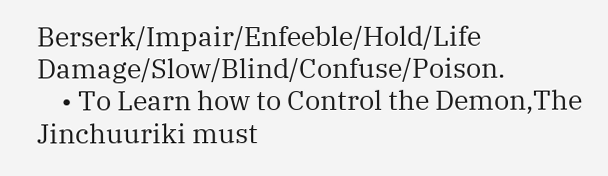Berserk/Impair/Enfeeble/Hold/Life Damage/Slow/Blind/Confuse/Poison.
    • To Learn how to Control the Demon,The Jinchuuriki must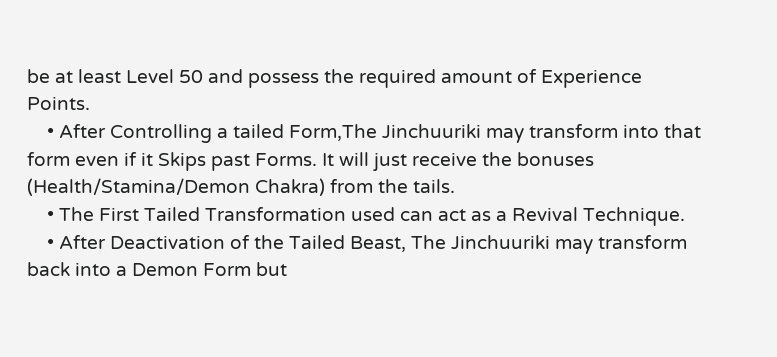be at least Level 50 and possess the required amount of Experience Points.
    • After Controlling a tailed Form,The Jinchuuriki may transform into that form even if it Skips past Forms. It will just receive the bonuses (Health/Stamina/Demon Chakra) from the tails.
    • The First Tailed Transformation used can act as a Revival Technique.
    • After Deactivation of the Tailed Beast, The Jinchuuriki may transform back into a Demon Form but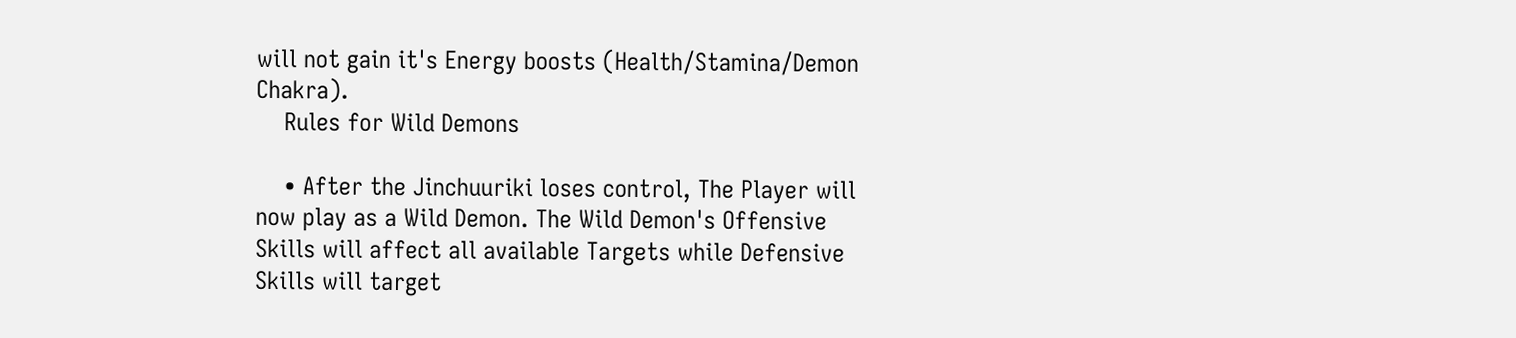will not gain it's Energy boosts (Health/Stamina/Demon Chakra).
    Rules for Wild Demons

    • After the Jinchuuriki loses control, The Player will now play as a Wild Demon. The Wild Demon's Offensive Skills will affect all available Targets while Defensive Skills will target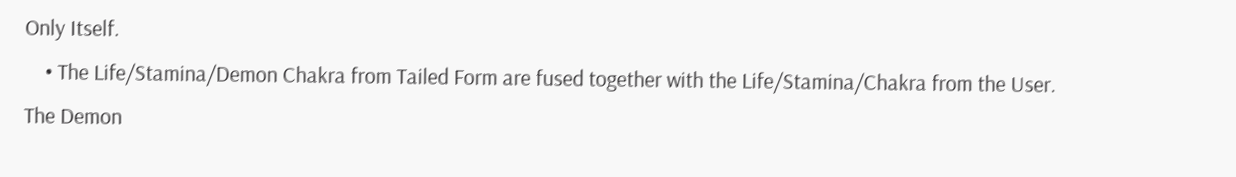Only Itself.
    • The Life/Stamina/Demon Chakra from Tailed Form are fused together with the Life/Stamina/Chakra from the User. The Demon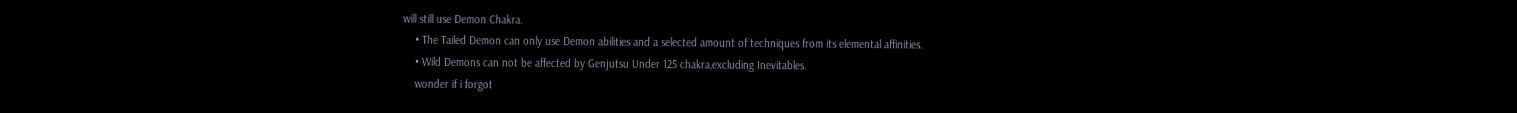will still use Demon Chakra.
    • The Tailed Demon can only use Demon abilities and a selected amount of techniques from its elemental affinities.
    • Wild Demons can not be affected by Genjutsu Under 125 chakra,excluding Inevitables.
    wonder if i forgot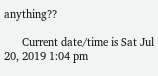anything??

      Current date/time is Sat Jul 20, 2019 1:04 pm